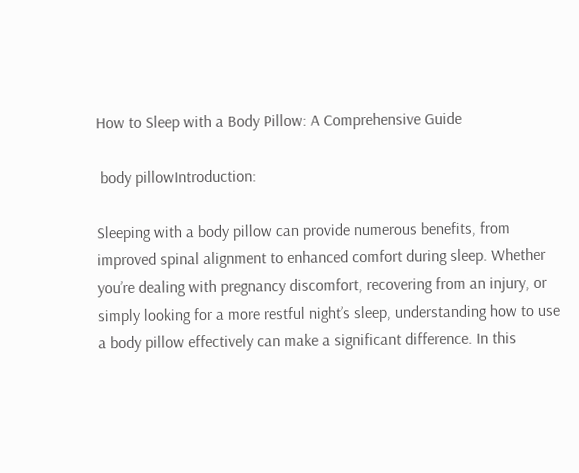How to Sleep with a Body Pillow: A Comprehensive Guide

 body pillowIntroduction:

Sleeping with a body pillow can provide numerous benefits, from improved spinal alignment to enhanced comfort during sleep. Whether you’re dealing with pregnancy discomfort, recovering from an injury, or simply looking for a more restful night’s sleep, understanding how to use a body pillow effectively can make a significant difference. In this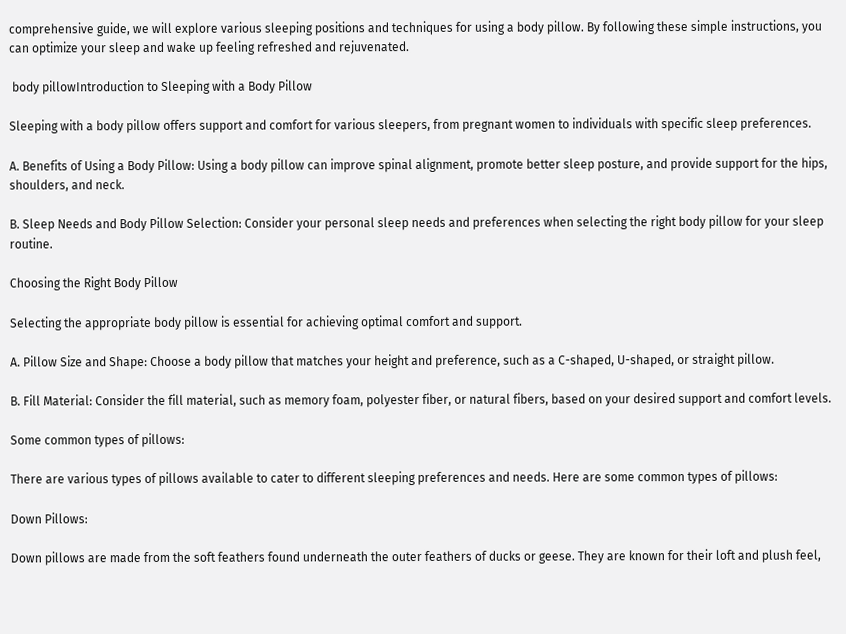comprehensive guide, we will explore various sleeping positions and techniques for using a body pillow. By following these simple instructions, you can optimize your sleep and wake up feeling refreshed and rejuvenated.

 body pillowIntroduction to Sleeping with a Body Pillow

Sleeping with a body pillow offers support and comfort for various sleepers, from pregnant women to individuals with specific sleep preferences.

A. Benefits of Using a Body Pillow: Using a body pillow can improve spinal alignment, promote better sleep posture, and provide support for the hips, shoulders, and neck.

B. Sleep Needs and Body Pillow Selection: Consider your personal sleep needs and preferences when selecting the right body pillow for your sleep routine.

Choosing the Right Body Pillow

Selecting the appropriate body pillow is essential for achieving optimal comfort and support.

A. Pillow Size and Shape: Choose a body pillow that matches your height and preference, such as a C-shaped, U-shaped, or straight pillow.

B. Fill Material: Consider the fill material, such as memory foam, polyester fiber, or natural fibers, based on your desired support and comfort levels.

Some common types of pillows:

There are various types of pillows available to cater to different sleeping preferences and needs. Here are some common types of pillows:

Down Pillows:

Down pillows are made from the soft feathers found underneath the outer feathers of ducks or geese. They are known for their loft and plush feel,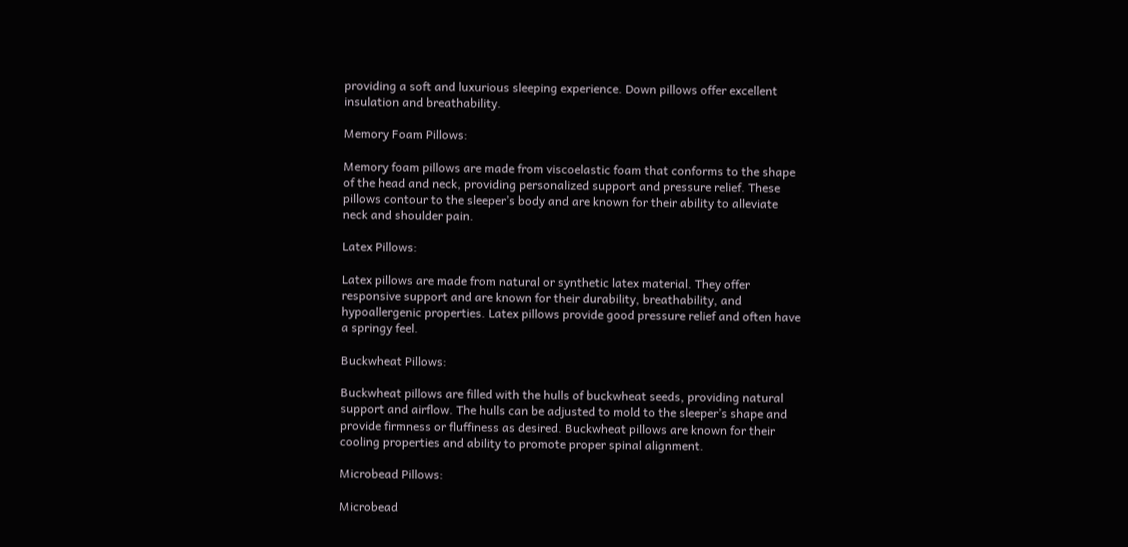providing a soft and luxurious sleeping experience. Down pillows offer excellent insulation and breathability.

Memory Foam Pillows:

Memory foam pillows are made from viscoelastic foam that conforms to the shape of the head and neck, providing personalized support and pressure relief. These pillows contour to the sleeper’s body and are known for their ability to alleviate neck and shoulder pain.

Latex Pillows:

Latex pillows are made from natural or synthetic latex material. They offer responsive support and are known for their durability, breathability, and hypoallergenic properties. Latex pillows provide good pressure relief and often have a springy feel.

Buckwheat Pillows:

Buckwheat pillows are filled with the hulls of buckwheat seeds, providing natural support and airflow. The hulls can be adjusted to mold to the sleeper’s shape and provide firmness or fluffiness as desired. Buckwheat pillows are known for their cooling properties and ability to promote proper spinal alignment.

Microbead Pillows:

Microbead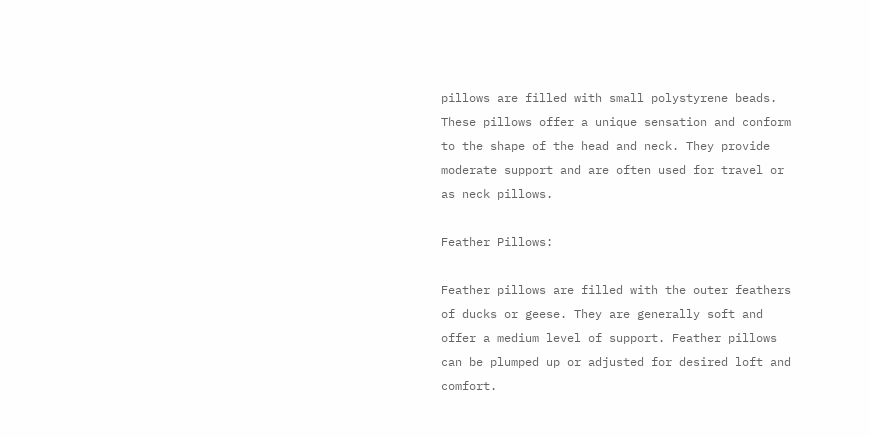pillows are filled with small polystyrene beads. These pillows offer a unique sensation and conform to the shape of the head and neck. They provide moderate support and are often used for travel or as neck pillows.

Feather Pillows:

Feather pillows are filled with the outer feathers of ducks or geese. They are generally soft and offer a medium level of support. Feather pillows can be plumped up or adjusted for desired loft and comfort.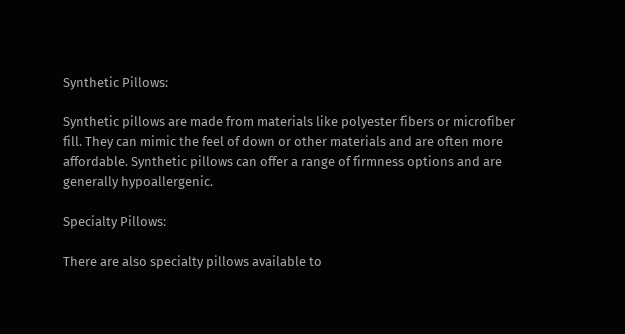Synthetic Pillows:

Synthetic pillows are made from materials like polyester fibers or microfiber fill. They can mimic the feel of down or other materials and are often more affordable. Synthetic pillows can offer a range of firmness options and are generally hypoallergenic.

Specialty Pillows:

There are also specialty pillows available to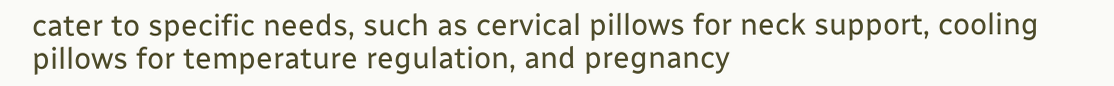cater to specific needs, such as cervical pillows for neck support, cooling pillows for temperature regulation, and pregnancy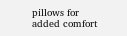pillows for added comfort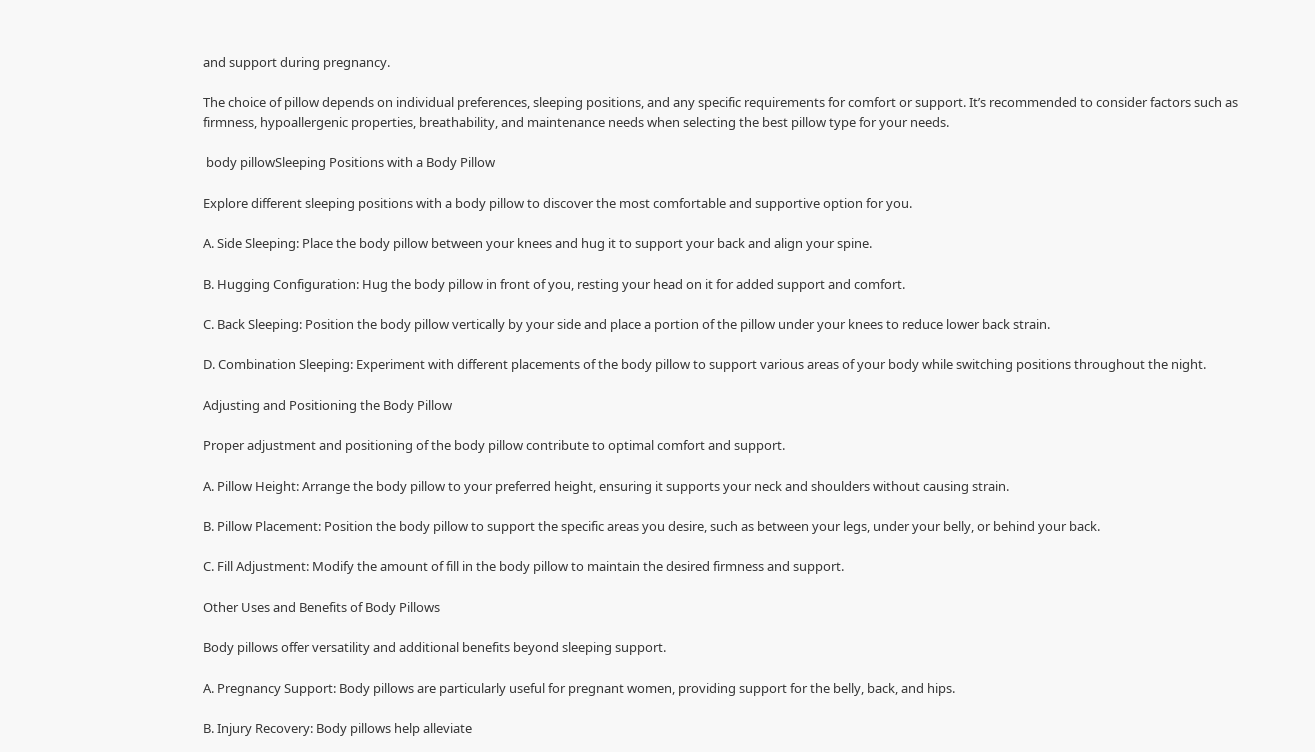and support during pregnancy.

The choice of pillow depends on individual preferences, sleeping positions, and any specific requirements for comfort or support. It’s recommended to consider factors such as firmness, hypoallergenic properties, breathability, and maintenance needs when selecting the best pillow type for your needs.

 body pillowSleeping Positions with a Body Pillow

Explore different sleeping positions with a body pillow to discover the most comfortable and supportive option for you.

A. Side Sleeping: Place the body pillow between your knees and hug it to support your back and align your spine.

B. Hugging Configuration: Hug the body pillow in front of you, resting your head on it for added support and comfort.

C. Back Sleeping: Position the body pillow vertically by your side and place a portion of the pillow under your knees to reduce lower back strain.

D. Combination Sleeping: Experiment with different placements of the body pillow to support various areas of your body while switching positions throughout the night.

Adjusting and Positioning the Body Pillow

Proper adjustment and positioning of the body pillow contribute to optimal comfort and support.

A. Pillow Height: Arrange the body pillow to your preferred height, ensuring it supports your neck and shoulders without causing strain.

B. Pillow Placement: Position the body pillow to support the specific areas you desire, such as between your legs, under your belly, or behind your back.

C. Fill Adjustment: Modify the amount of fill in the body pillow to maintain the desired firmness and support.

Other Uses and Benefits of Body Pillows

Body pillows offer versatility and additional benefits beyond sleeping support.

A. Pregnancy Support: Body pillows are particularly useful for pregnant women, providing support for the belly, back, and hips.

B. Injury Recovery: Body pillows help alleviate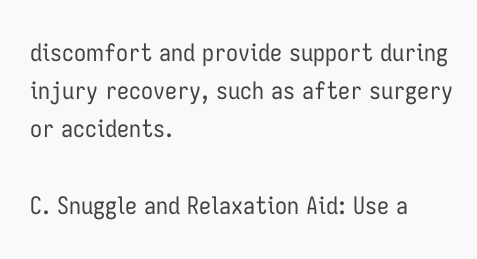discomfort and provide support during injury recovery, such as after surgery or accidents.

C. Snuggle and Relaxation Aid: Use a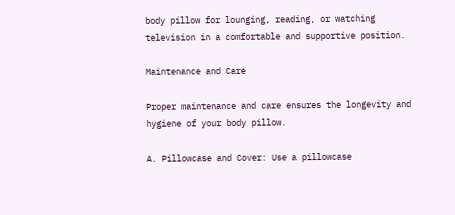body pillow for lounging, reading, or watching television in a comfortable and supportive position.

Maintenance and Care

Proper maintenance and care ensures the longevity and hygiene of your body pillow.

A. Pillowcase and Cover: Use a pillowcase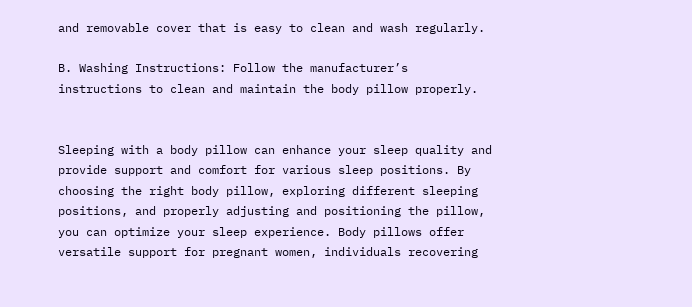and removable cover that is easy to clean and wash regularly.

B. Washing Instructions: Follow the manufacturer’s instructions to clean and maintain the body pillow properly.


Sleeping with a body pillow can enhance your sleep quality and provide support and comfort for various sleep positions. By choosing the right body pillow, exploring different sleeping positions, and properly adjusting and positioning the pillow, you can optimize your sleep experience. Body pillows offer versatile support for pregnant women, individuals recovering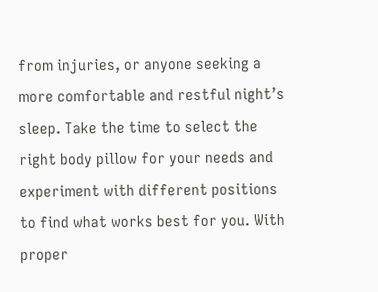from injuries, or anyone seeking a more comfortable and restful night’s sleep. Take the time to select the right body pillow for your needs and experiment with different positions to find what works best for you. With proper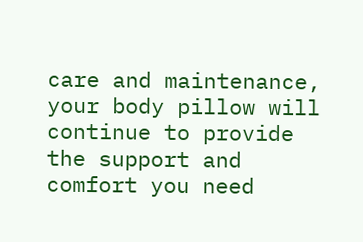care and maintenance, your body pillow will continue to provide the support and comfort you need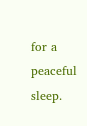for a peaceful sleep.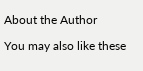About the Author

You may also like these